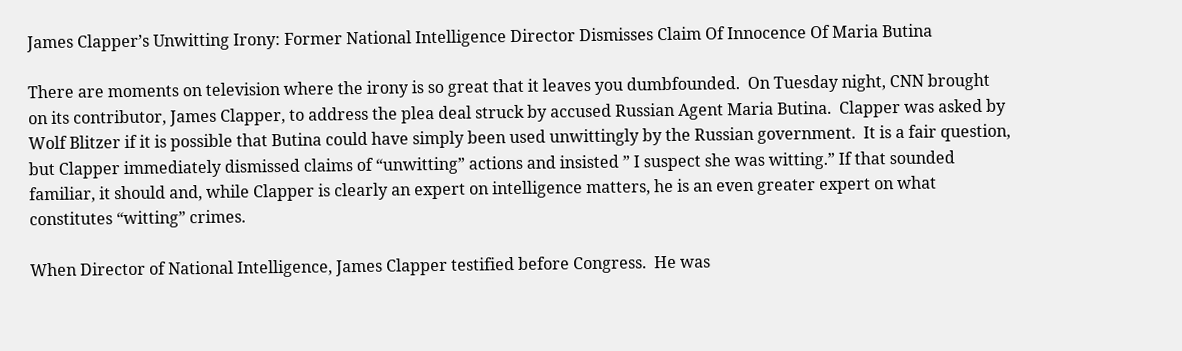James Clapper’s Unwitting Irony: Former National Intelligence Director Dismisses Claim Of Innocence Of Maria Butina

There are moments on television where the irony is so great that it leaves you dumbfounded.  On Tuesday night, CNN brought on its contributor, James Clapper, to address the plea deal struck by accused Russian Agent Maria Butina.  Clapper was asked by Wolf Blitzer if it is possible that Butina could have simply been used unwittingly by the Russian government.  It is a fair question, but Clapper immediately dismissed claims of “unwitting” actions and insisted ” I suspect she was witting.” If that sounded familiar, it should and, while Clapper is clearly an expert on intelligence matters, he is an even greater expert on what constitutes “witting” crimes.

When Director of National Intelligence, James Clapper testified before Congress.  He was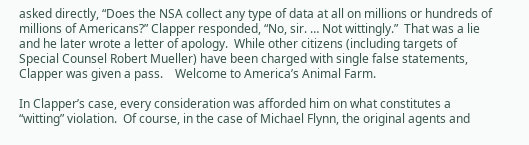asked directly, “Does the NSA collect any type of data at all on millions or hundreds of millions of Americans?” Clapper responded, “No, sir. … Not wittingly.”  That was a lie and he later wrote a letter of apology.  While other citizens (including targets of Special Counsel Robert Mueller) have been charged with single false statements, Clapper was given a pass.    Welcome to America’s Animal Farm.

In Clapper’s case, every consideration was afforded him on what constitutes a “witting” violation.  Of course, in the case of Michael Flynn, the original agents and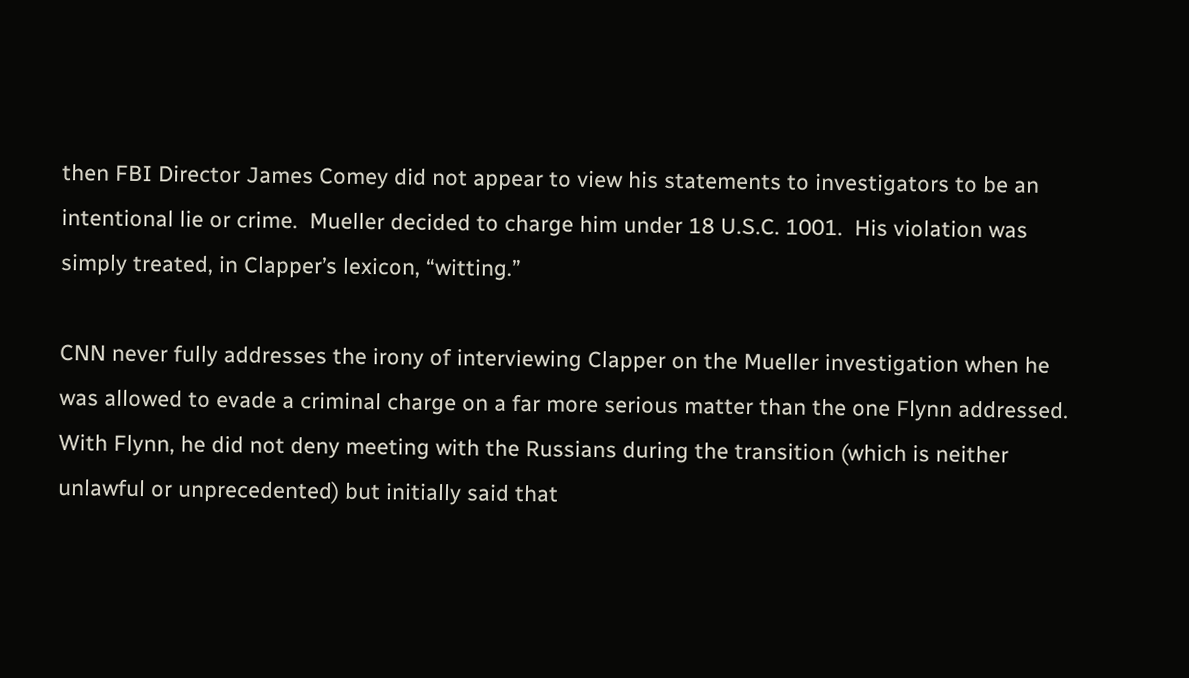then FBI Director James Comey did not appear to view his statements to investigators to be an intentional lie or crime.  Mueller decided to charge him under 18 U.S.C. 1001.  His violation was simply treated, in Clapper’s lexicon, “witting.”

CNN never fully addresses the irony of interviewing Clapper on the Mueller investigation when he was allowed to evade a criminal charge on a far more serious matter than the one Flynn addressed.  With Flynn, he did not deny meeting with the Russians during the transition (which is neither unlawful or unprecedented) but initially said that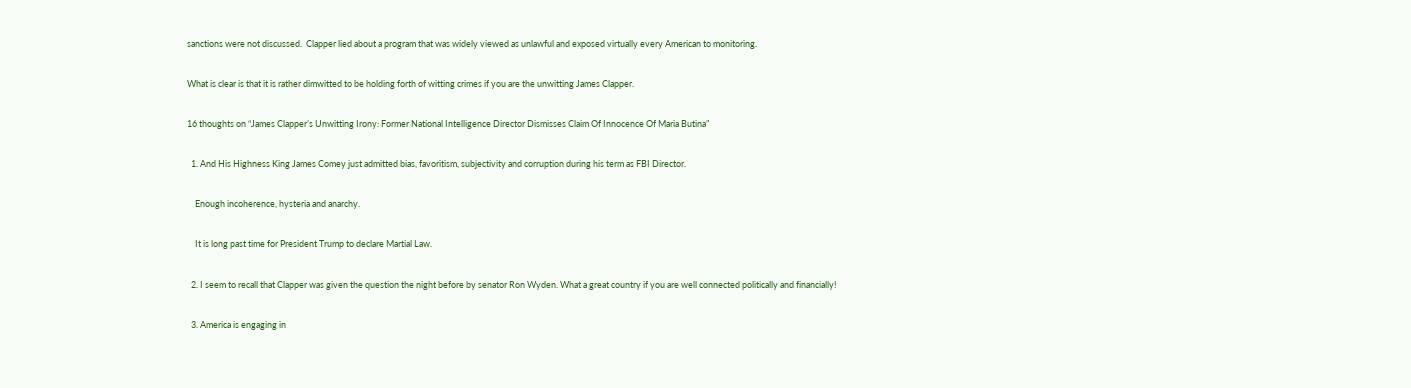sanctions were not discussed.  Clapper lied about a program that was widely viewed as unlawful and exposed virtually every American to monitoring.

What is clear is that it is rather dimwitted to be holding forth of witting crimes if you are the unwitting James Clapper.

16 thoughts on “James Clapper’s Unwitting Irony: Former National Intelligence Director Dismisses Claim Of Innocence Of Maria Butina”

  1. And His Highness King James Comey just admitted bias, favoritism, subjectivity and corruption during his term as FBI Director.

    Enough incoherence, hysteria and anarchy.

    It is long past time for President Trump to declare Martial Law.

  2. I seem to recall that Clapper was given the question the night before by senator Ron Wyden. What a great country if you are well connected politically and financially!

  3. America is engaging in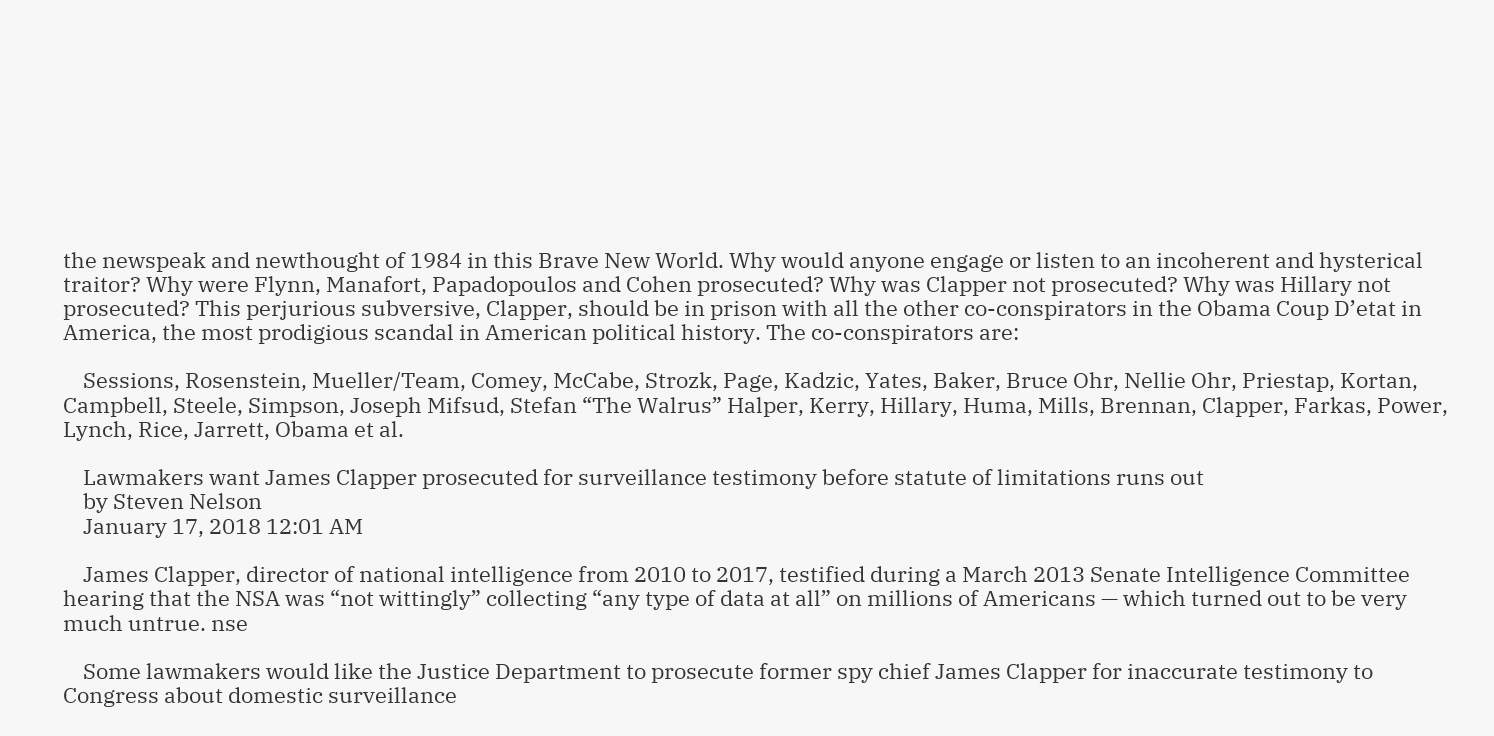the newspeak and newthought of 1984 in this Brave New World. Why would anyone engage or listen to an incoherent and hysterical traitor? Why were Flynn, Manafort, Papadopoulos and Cohen prosecuted? Why was Clapper not prosecuted? Why was Hillary not prosecuted? This perjurious subversive, Clapper, should be in prison with all the other co-conspirators in the Obama Coup D’etat in America, the most prodigious scandal in American political history. The co-conspirators are:

    Sessions, Rosenstein, Mueller/Team, Comey, McCabe, Strozk, Page, Kadzic, Yates, Baker, Bruce Ohr, Nellie Ohr, Priestap, Kortan, Campbell, Steele, Simpson, Joseph Mifsud, Stefan “The Walrus” Halper, Kerry, Hillary, Huma, Mills, Brennan, Clapper, Farkas, Power, Lynch, Rice, Jarrett, Obama et al.

    Lawmakers want James Clapper prosecuted for surveillance testimony before statute of limitations runs out
    by Steven Nelson
    January 17, 2018 12:01 AM

    James Clapper, director of national intelligence from 2010 to 2017, testified during a March 2013 Senate Intelligence Committee hearing that the NSA was “not wittingly” collecting “any type of data at all” on millions of Americans — which turned out to be very much untrue. nse

    Some lawmakers would like the Justice Department to prosecute former spy chief James Clapper for inaccurate testimony to Congress about domestic surveillance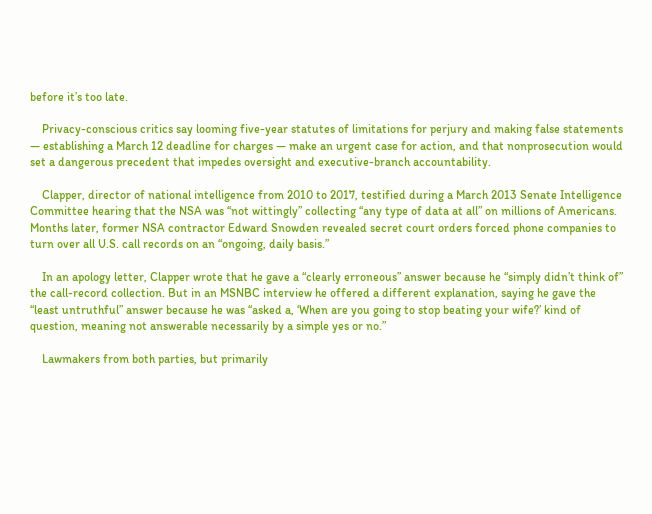before it’s too late.

    Privacy-conscious critics say looming five-year statutes of limitations for perjury and making false statements — establishing a March 12 deadline for charges — make an urgent case for action, and that nonprosecution would set a dangerous precedent that impedes oversight and executive-branch accountability.

    Clapper, director of national intelligence from 2010 to 2017, testified during a March 2013 Senate Intelligence Committee hearing that the NSA was “not wittingly” collecting “any type of data at all” on millions of Americans. Months later, former NSA contractor Edward Snowden revealed secret court orders forced phone companies to turn over all U.S. call records on an “ongoing, daily basis.”

    In an apology letter, Clapper wrote that he gave a “clearly erroneous” answer because he “simply didn’t think of” the call-record collection. But in an MSNBC interview he offered a different explanation, saying he gave the “least untruthful” answer because he was “asked a, ‘When are you going to stop beating your wife?’ kind of question, meaning not answerable necessarily by a simple yes or no.”

    Lawmakers from both parties, but primarily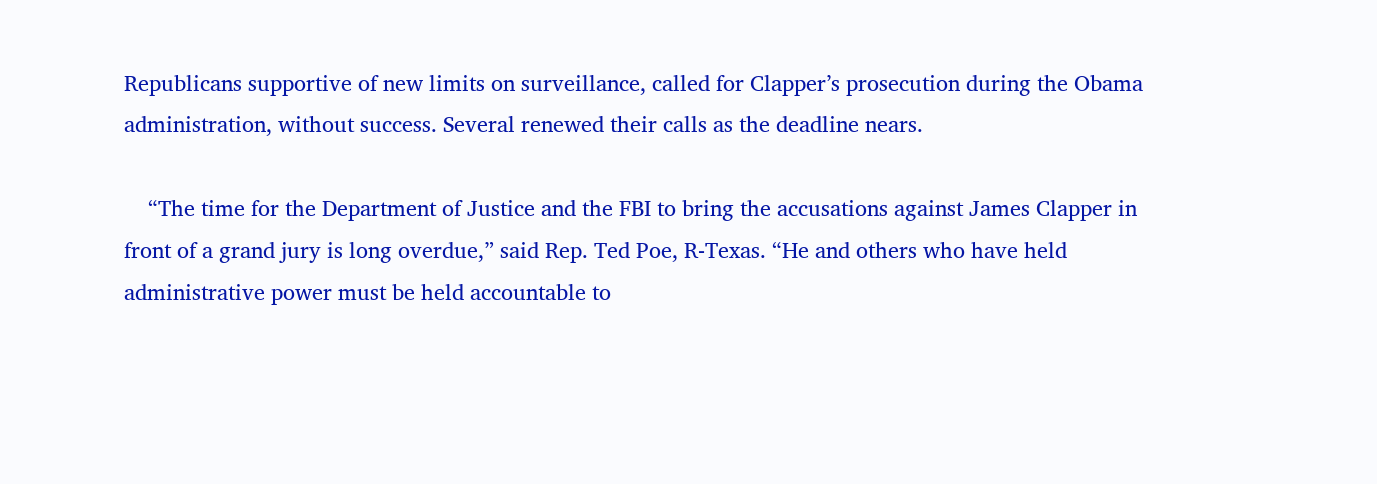Republicans supportive of new limits on surveillance, called for Clapper’s prosecution during the Obama administration, without success. Several renewed their calls as the deadline nears.

    “The time for the Department of Justice and the FBI to bring the accusations against James Clapper in front of a grand jury is long overdue,” said Rep. Ted Poe, R-Texas. “He and others who have held administrative power must be held accountable to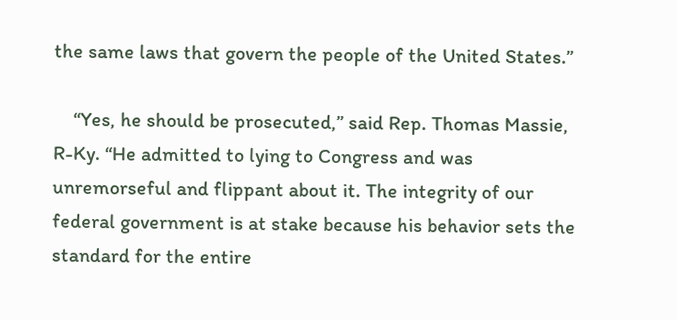the same laws that govern the people of the United States.”

    “Yes, he should be prosecuted,” said Rep. Thomas Massie, R-Ky. “He admitted to lying to Congress and was unremorseful and flippant about it. The integrity of our federal government is at stake because his behavior sets the standard for the entire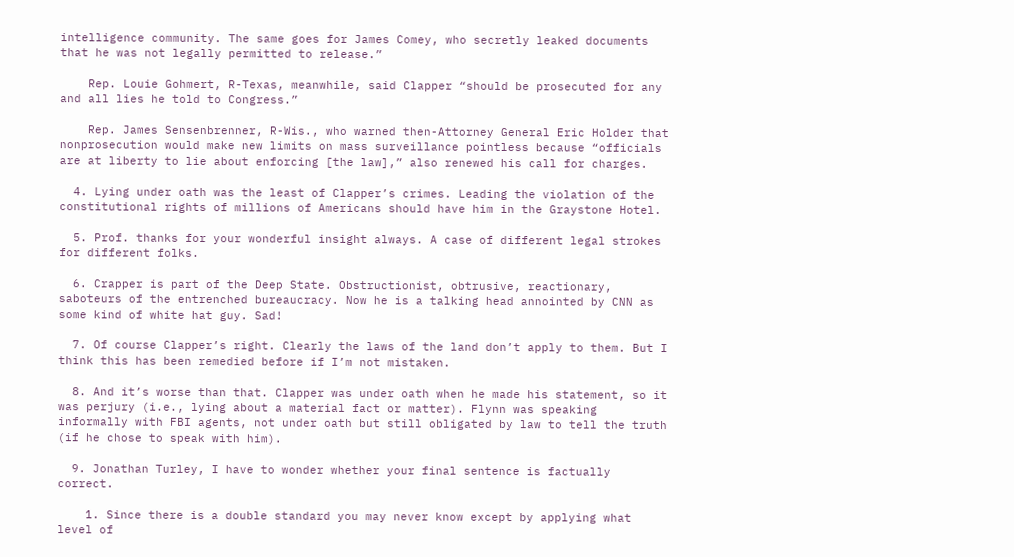intelligence community. The same goes for James Comey, who secretly leaked documents that he was not legally permitted to release.”

    Rep. Louie Gohmert, R-Texas, meanwhile, said Clapper “should be prosecuted for any and all lies he told to Congress.”

    Rep. James Sensenbrenner, R-Wis., who warned then-Attorney General Eric Holder that nonprosecution would make new limits on mass surveillance pointless because “officials are at liberty to lie about enforcing [the law],” also renewed his call for charges.

  4. Lying under oath was the least of Clapper’s crimes. Leading the violation of the constitutional rights of millions of Americans should have him in the Graystone Hotel.

  5. Prof. thanks for your wonderful insight always. A case of different legal strokes for different folks.

  6. Crapper is part of the Deep State. Obstructionist, obtrusive, reactionary, saboteurs of the entrenched bureaucracy. Now he is a talking head annointed by CNN as some kind of white hat guy. Sad!

  7. Of course Clapper’s right. Clearly the laws of the land don’t apply to them. But I think this has been remedied before if I’m not mistaken.

  8. And it’s worse than that. Clapper was under oath when he made his statement, so it was perjury (i.e., lying about a material fact or matter). Flynn was speaking informally with FBI agents, not under oath but still obligated by law to tell the truth (if he chose to speak with him).

  9. Jonathan Turley, I have to wonder whether your final sentence is factually correct.

    1. Since there is a double standard you may never know except by applying what level of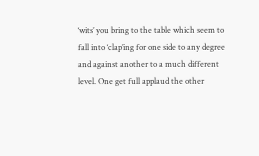‘wits’ you bring to the table which seem to fall into ‘clap’ing for one side to any degree and against another to a much different level. One get full applaud the other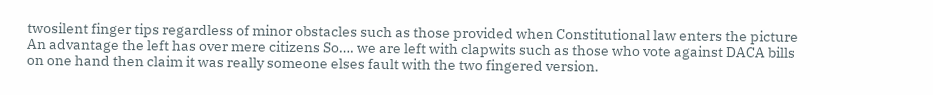twosilent finger tips regardless of minor obstacles such as those provided when Constitutional law enters the picture An advantage the left has over mere citizens So…. we are left with clapwits such as those who vote against DACA bills on one hand then claim it was really someone elses fault with the two fingered version.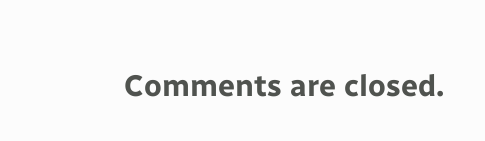Comments are closed.